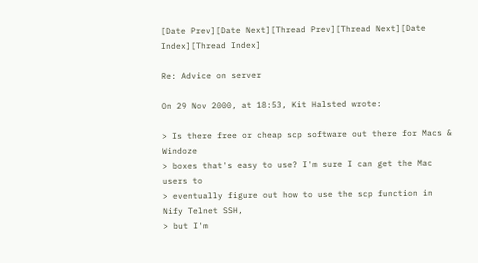[Date Prev][Date Next][Thread Prev][Thread Next][Date Index][Thread Index]

Re: Advice on server

On 29 Nov 2000, at 18:53, Kit Halsted wrote:

> Is there free or cheap scp software out there for Macs & Windoze
> boxes that's easy to use? I'm sure I can get the Mac users to
> eventually figure out how to use the scp function in Nify Telnet SSH,
> but I'm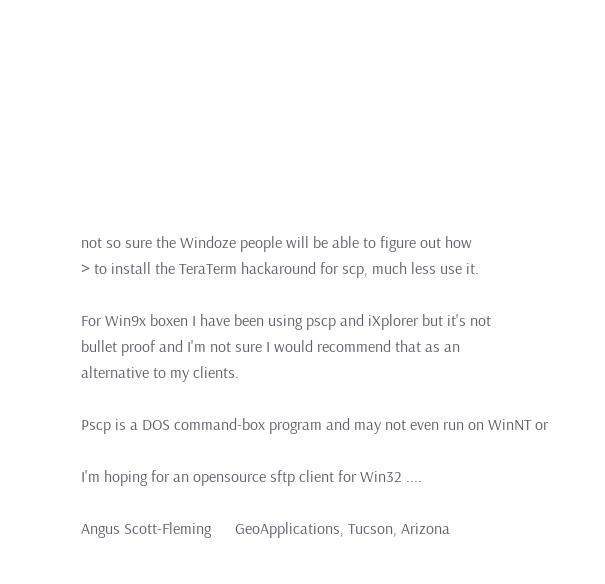not so sure the Windoze people will be able to figure out how
> to install the TeraTerm hackaround for scp, much less use it.

For Win9x boxen I have been using pscp and iXplorer but it's not
bullet proof and I'm not sure I would recommend that as an
alternative to my clients.

Pscp is a DOS command-box program and may not even run on WinNT or

I'm hoping for an opensource sftp client for Win32 ....

Angus Scott-Fleming      GeoApplications, Tucson, Arizona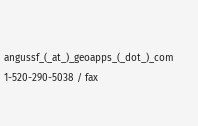angussf_(_at_)_geoapps_(_dot_)_com   1-520-290-5038 / fax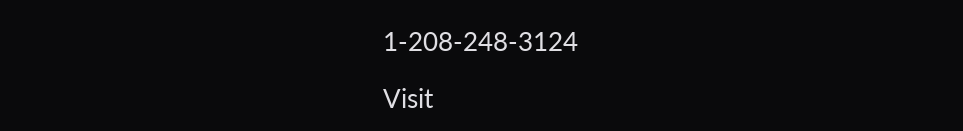1-208-248-3124

Visit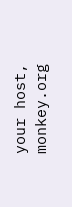your host, monkey.org